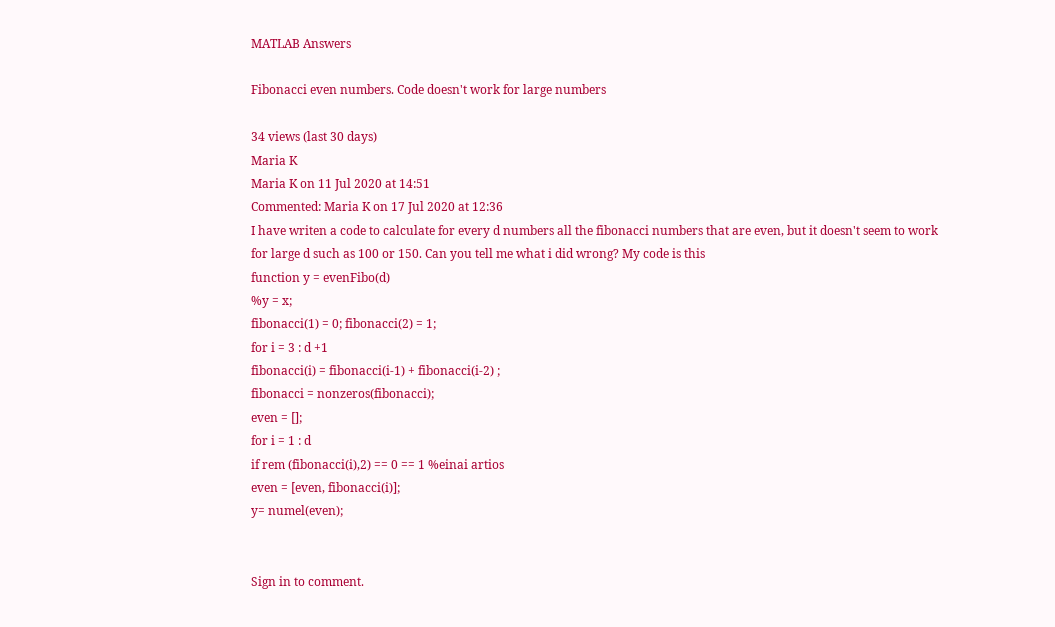MATLAB Answers

Fibonacci even numbers. Code doesn't work for large numbers

34 views (last 30 days)
Maria K
Maria K on 11 Jul 2020 at 14:51
Commented: Maria K on 17 Jul 2020 at 12:36
I have writen a code to calculate for every d numbers all the fibonacci numbers that are even, but it doesn't seem to work for large d such as 100 or 150. Can you tell me what i did wrong? My code is this
function y = evenFibo(d)
%y = x;
fibonacci(1) = 0; fibonacci(2) = 1;
for i = 3 : d +1
fibonacci(i) = fibonacci(i-1) + fibonacci(i-2) ;
fibonacci = nonzeros(fibonacci);
even = [];
for i = 1 : d
if rem (fibonacci(i),2) == 0 == 1 %einai artios
even = [even, fibonacci(i)];
y= numel(even);


Sign in to comment.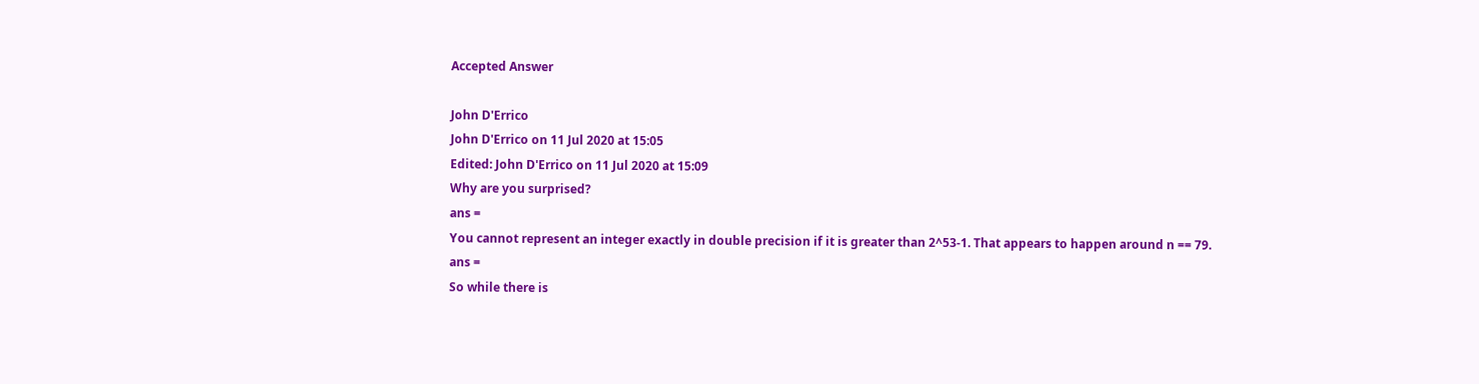Accepted Answer

John D'Errico
John D'Errico on 11 Jul 2020 at 15:05
Edited: John D'Errico on 11 Jul 2020 at 15:09
Why are you surprised?
ans =
You cannot represent an integer exactly in double precision if it is greater than 2^53-1. That appears to happen around n == 79.
ans =
So while there is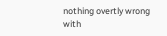nothing overtly wrong with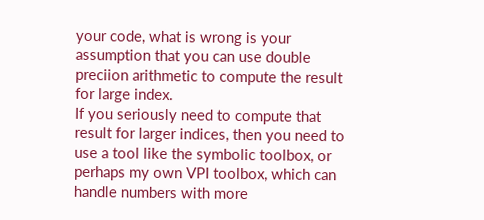your code, what is wrong is your assumption that you can use double preciion arithmetic to compute the result for large index.
If you seriously need to compute that result for larger indices, then you need to use a tool like the symbolic toolbox, or perhaps my own VPI toolbox, which can handle numbers with more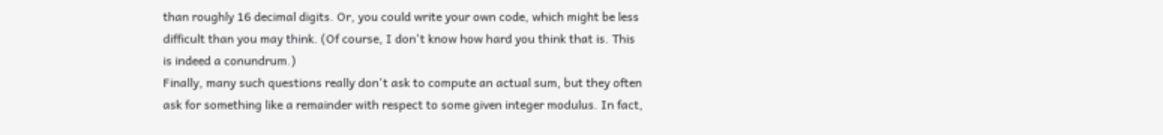than roughly 16 decimal digits. Or, you could write your own code, which might be less difficult than you may think. (Of course, I don't know how hard you think that is. This is indeed a conundrum.)
Finally, many such questions really don't ask to compute an actual sum, but they often ask for something like a remainder with respect to some given integer modulus. In fact,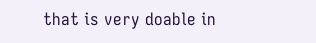that is very doable in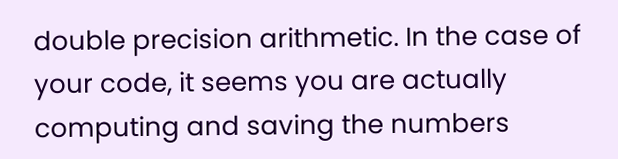double precision arithmetic. In the case of your code, it seems you are actually computing and saving the numbers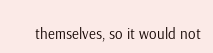themselves, so it would not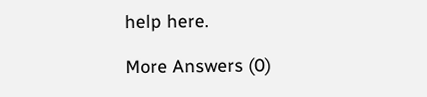help here.

More Answers (0)